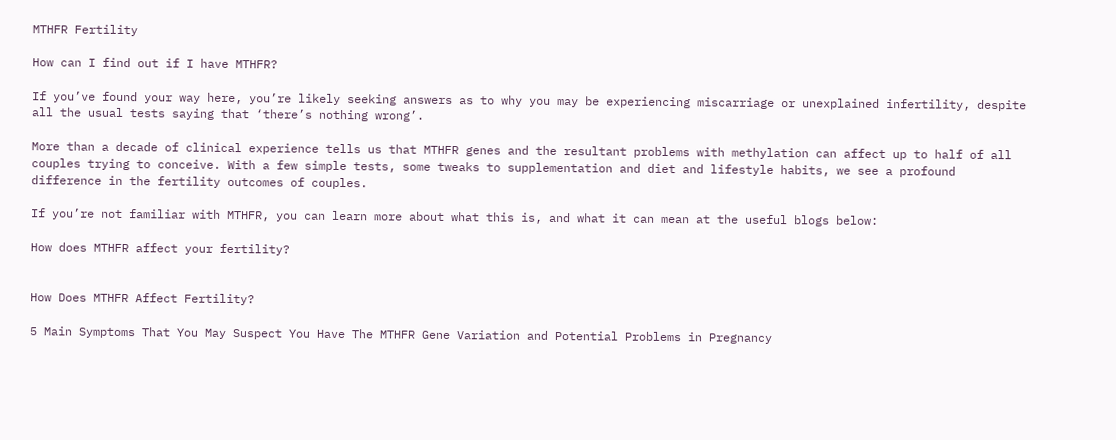MTHFR Fertility

How can I find out if I have MTHFR?

If you’ve found your way here, you’re likely seeking answers as to why you may be experiencing miscarriage or unexplained infertility, despite all the usual tests saying that ‘there’s nothing wrong’.

More than a decade of clinical experience tells us that MTHFR genes and the resultant problems with methylation can affect up to half of all couples trying to conceive. With a few simple tests, some tweaks to supplementation and diet and lifestyle habits, we see a profound difference in the fertility outcomes of couples.

If you’re not familiar with MTHFR, you can learn more about what this is, and what it can mean at the useful blogs below:

How does MTHFR affect your fertility?


How Does MTHFR Affect Fertility?

5 Main Symptoms That You May Suspect You Have The MTHFR Gene Variation and Potential Problems in Pregnancy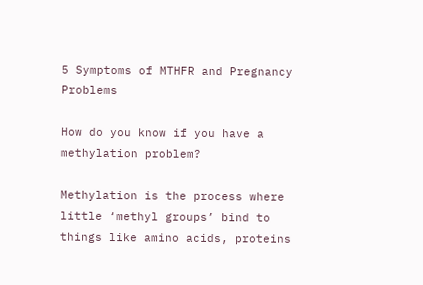5 Symptoms of MTHFR and Pregnancy Problems

How do you know if you have a methylation problem?

Methylation is the process where little ‘methyl groups’ bind to things like amino acids, proteins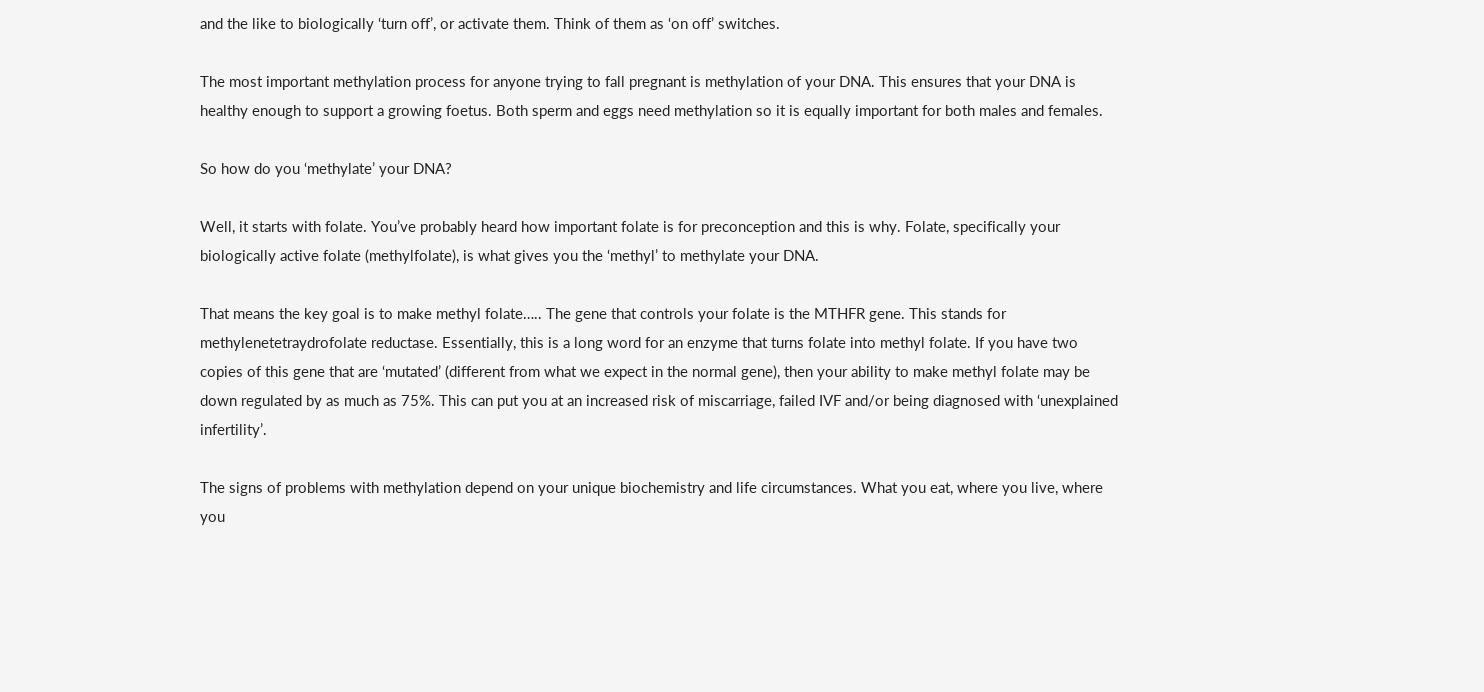and the like to biologically ‘turn off’, or activate them. Think of them as ‘on off’ switches.

The most important methylation process for anyone trying to fall pregnant is methylation of your DNA. This ensures that your DNA is healthy enough to support a growing foetus. Both sperm and eggs need methylation so it is equally important for both males and females.

So how do you ‘methylate’ your DNA?

Well, it starts with folate. You’ve probably heard how important folate is for preconception and this is why. Folate, specifically your biologically active folate (methylfolate), is what gives you the ‘methyl’ to methylate your DNA.

That means the key goal is to make methyl folate….. The gene that controls your folate is the MTHFR gene. This stands for methylenetetraydrofolate reductase. Essentially, this is a long word for an enzyme that turns folate into methyl folate. If you have two copies of this gene that are ‘mutated’ (different from what we expect in the normal gene), then your ability to make methyl folate may be down regulated by as much as 75%. This can put you at an increased risk of miscarriage, failed IVF and/or being diagnosed with ‘unexplained infertility’.

The signs of problems with methylation depend on your unique biochemistry and life circumstances. What you eat, where you live, where you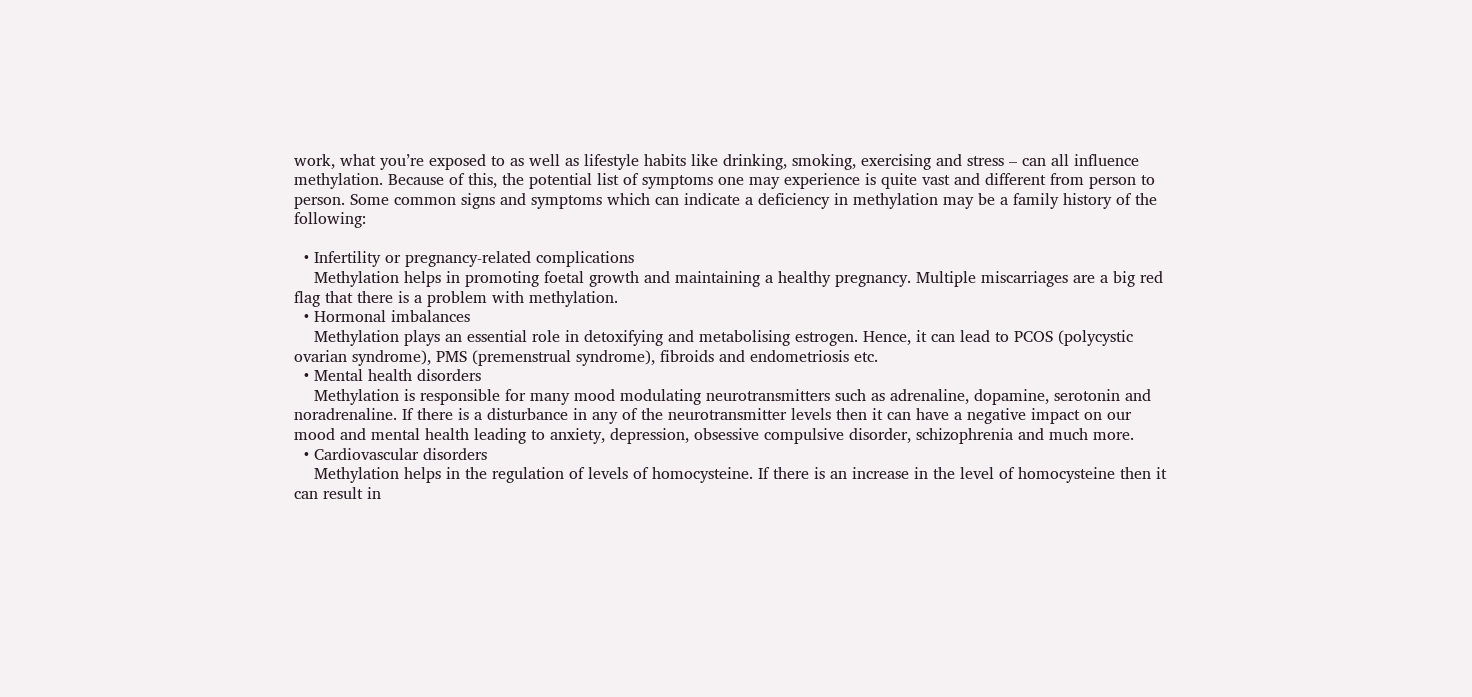work, what you’re exposed to as well as lifestyle habits like drinking, smoking, exercising and stress – can all influence methylation. Because of this, the potential list of symptoms one may experience is quite vast and different from person to person. Some common signs and symptoms which can indicate a deficiency in methylation may be a family history of the following:

  • Infertility or pregnancy-related complications
    Methylation helps in promoting foetal growth and maintaining a healthy pregnancy. Multiple miscarriages are a big red flag that there is a problem with methylation.
  • Hormonal imbalances
    Methylation plays an essential role in detoxifying and metabolising estrogen. Hence, it can lead to PCOS (polycystic ovarian syndrome), PMS (premenstrual syndrome), fibroids and endometriosis etc.
  • Mental health disorders
    Methylation is responsible for many mood modulating neurotransmitters such as adrenaline, dopamine, serotonin and noradrenaline. If there is a disturbance in any of the neurotransmitter levels then it can have a negative impact on our mood and mental health leading to anxiety, depression, obsessive compulsive disorder, schizophrenia and much more.
  • Cardiovascular disorders
    Methylation helps in the regulation of levels of homocysteine. If there is an increase in the level of homocysteine then it can result in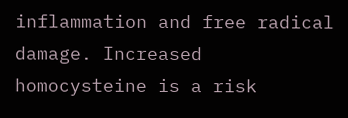inflammation and free radical damage. Increased homocysteine is a risk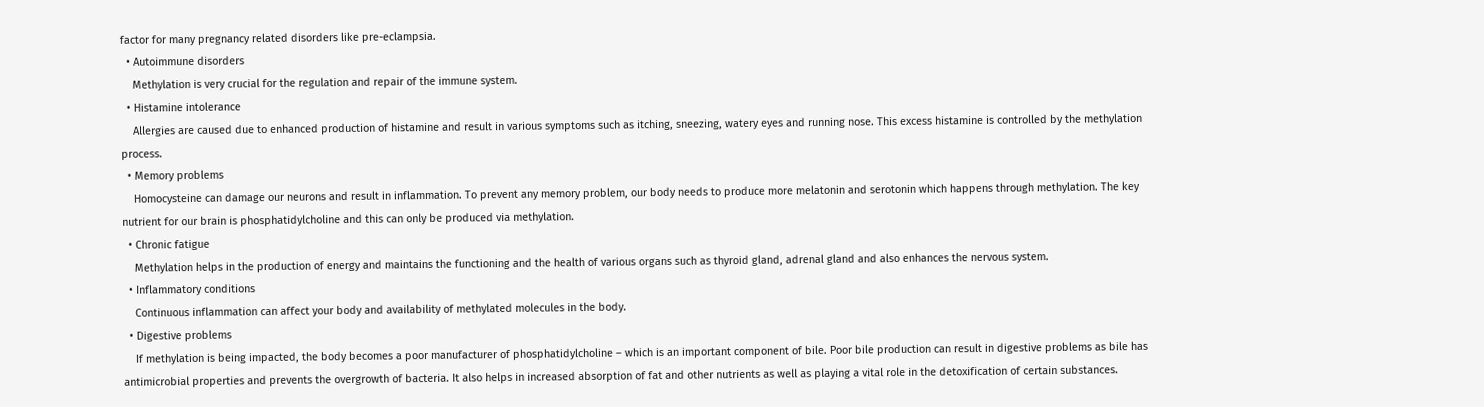factor for many pregnancy related disorders like pre-eclampsia.
  • Autoimmune disorders
    Methylation is very crucial for the regulation and repair of the immune system.
  • Histamine intolerance
    Allergies are caused due to enhanced production of histamine and result in various symptoms such as itching, sneezing, watery eyes and running nose. This excess histamine is controlled by the methylation process.
  • Memory problems
    Homocysteine can damage our neurons and result in inflammation. To prevent any memory problem, our body needs to produce more melatonin and serotonin which happens through methylation. The key nutrient for our brain is phosphatidylcholine and this can only be produced via methylation.
  • Chronic fatigue
    Methylation helps in the production of energy and maintains the functioning and the health of various organs such as thyroid gland, adrenal gland and also enhances the nervous system.
  • Inflammatory conditions
    Continuous inflammation can affect your body and availability of methylated molecules in the body.
  • Digestive problems
    If methylation is being impacted, the body becomes a poor manufacturer of phosphatidylcholine – which is an important component of bile. Poor bile production can result in digestive problems as bile has antimicrobial properties and prevents the overgrowth of bacteria. It also helps in increased absorption of fat and other nutrients as well as playing a vital role in the detoxification of certain substances.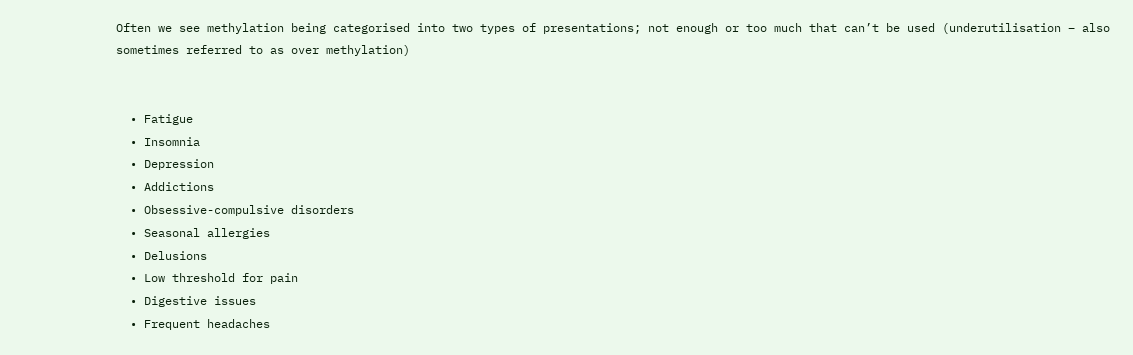Often we see methylation being categorised into two types of presentations; not enough or too much that can’t be used (underutilisation – also sometimes referred to as over methylation)


  • Fatigue
  • Insomnia
  • Depression
  • Addictions
  • Obsessive-compulsive disorders
  • Seasonal allergies
  • Delusions
  • Low threshold for pain
  • Digestive issues
  • Frequent headaches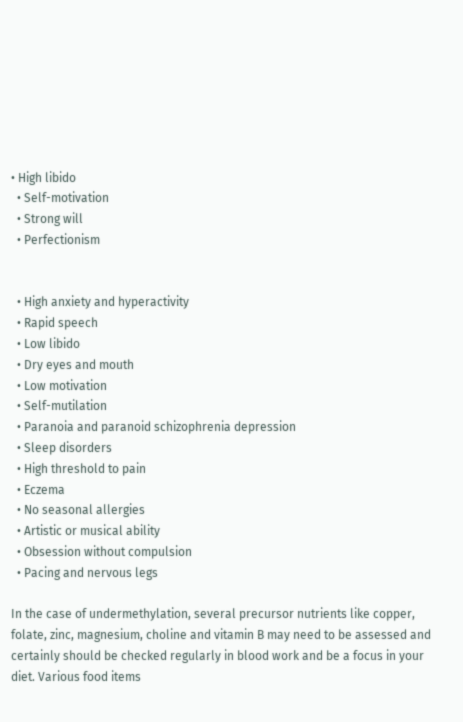• High libido
  • Self-motivation
  • Strong will
  • Perfectionism


  • High anxiety and hyperactivity
  • Rapid speech
  • Low libido
  • Dry eyes and mouth
  • Low motivation
  • Self-mutilation
  • Paranoia and paranoid schizophrenia depression
  • Sleep disorders
  • High threshold to pain
  • Eczema
  • No seasonal allergies
  • Artistic or musical ability
  • Obsession without compulsion
  • Pacing and nervous legs

In the case of undermethylation, several precursor nutrients like copper, folate, zinc, magnesium, choline and vitamin B may need to be assessed and certainly should be checked regularly in blood work and be a focus in your diet. Various food items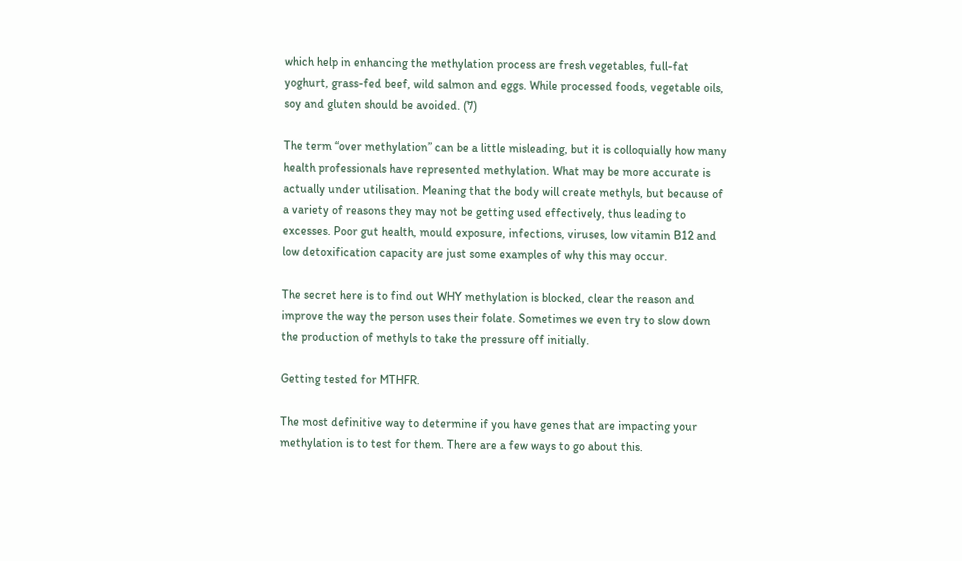which help in enhancing the methylation process are fresh vegetables, full-fat yoghurt, grass-fed beef, wild salmon and eggs. While processed foods, vegetable oils, soy and gluten should be avoided. (7)

The term “over methylation” can be a little misleading, but it is colloquially how many health professionals have represented methylation. What may be more accurate is actually under utilisation. Meaning that the body will create methyls, but because of a variety of reasons they may not be getting used effectively, thus leading to excesses. Poor gut health, mould exposure, infections, viruses, low vitamin B12 and low detoxification capacity are just some examples of why this may occur.

The secret here is to find out WHY methylation is blocked, clear the reason and improve the way the person uses their folate. Sometimes we even try to slow down the production of methyls to take the pressure off initially.

Getting tested for MTHFR.

The most definitive way to determine if you have genes that are impacting your methylation is to test for them. There are a few ways to go about this.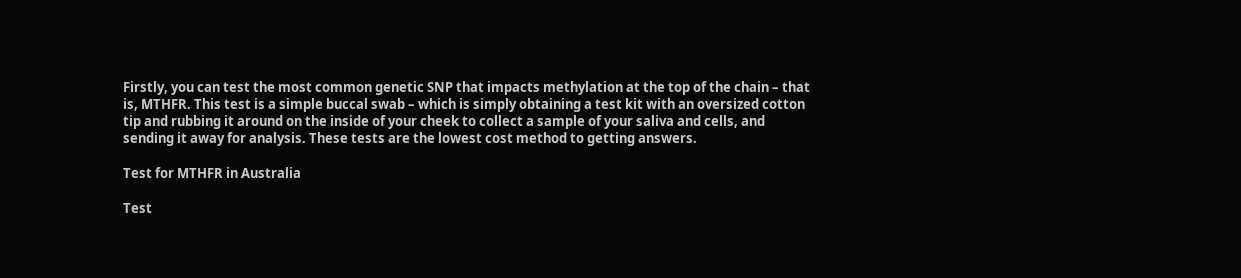Firstly, you can test the most common genetic SNP that impacts methylation at the top of the chain – that is, MTHFR. This test is a simple buccal swab – which is simply obtaining a test kit with an oversized cotton tip and rubbing it around on the inside of your cheek to collect a sample of your saliva and cells, and sending it away for analysis. These tests are the lowest cost method to getting answers.

Test for MTHFR in Australia

Test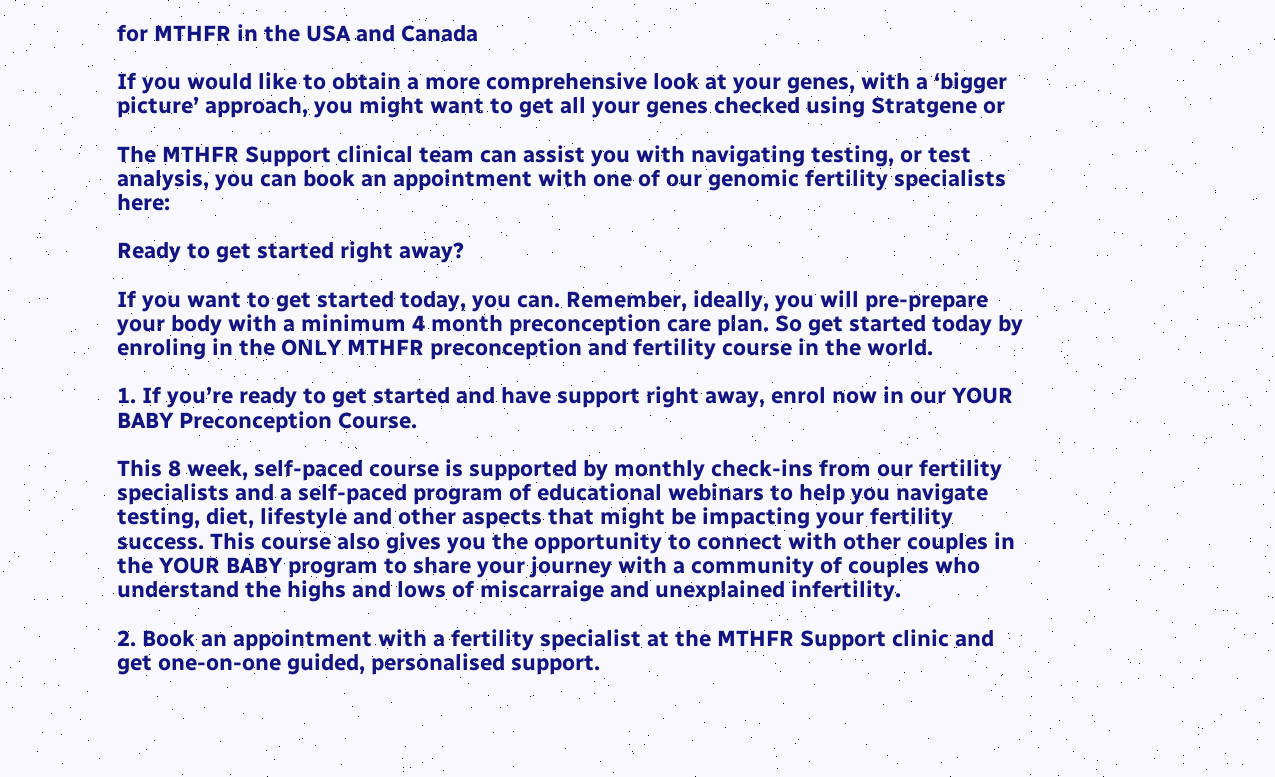for MTHFR in the USA and Canada

If you would like to obtain a more comprehensive look at your genes, with a ‘bigger picture’ approach, you might want to get all your genes checked using Stratgene or

The MTHFR Support clinical team can assist you with navigating testing, or test analysis, you can book an appointment with one of our genomic fertility specialists here:

Ready to get started right away?

If you want to get started today, you can. Remember, ideally, you will pre-prepare your body with a minimum 4 month preconception care plan. So get started today by enroling in the ONLY MTHFR preconception and fertility course in the world.

1. If you’re ready to get started and have support right away, enrol now in our YOUR BABY Preconception Course.

This 8 week, self-paced course is supported by monthly check-ins from our fertility specialists and a self-paced program of educational webinars to help you navigate testing, diet, lifestyle and other aspects that might be impacting your fertility success. This course also gives you the opportunity to connect with other couples in the YOUR BABY program to share your journey with a community of couples who understand the highs and lows of miscarraige and unexplained infertility.

2. Book an appointment with a fertility specialist at the MTHFR Support clinic and get one-on-one guided, personalised support.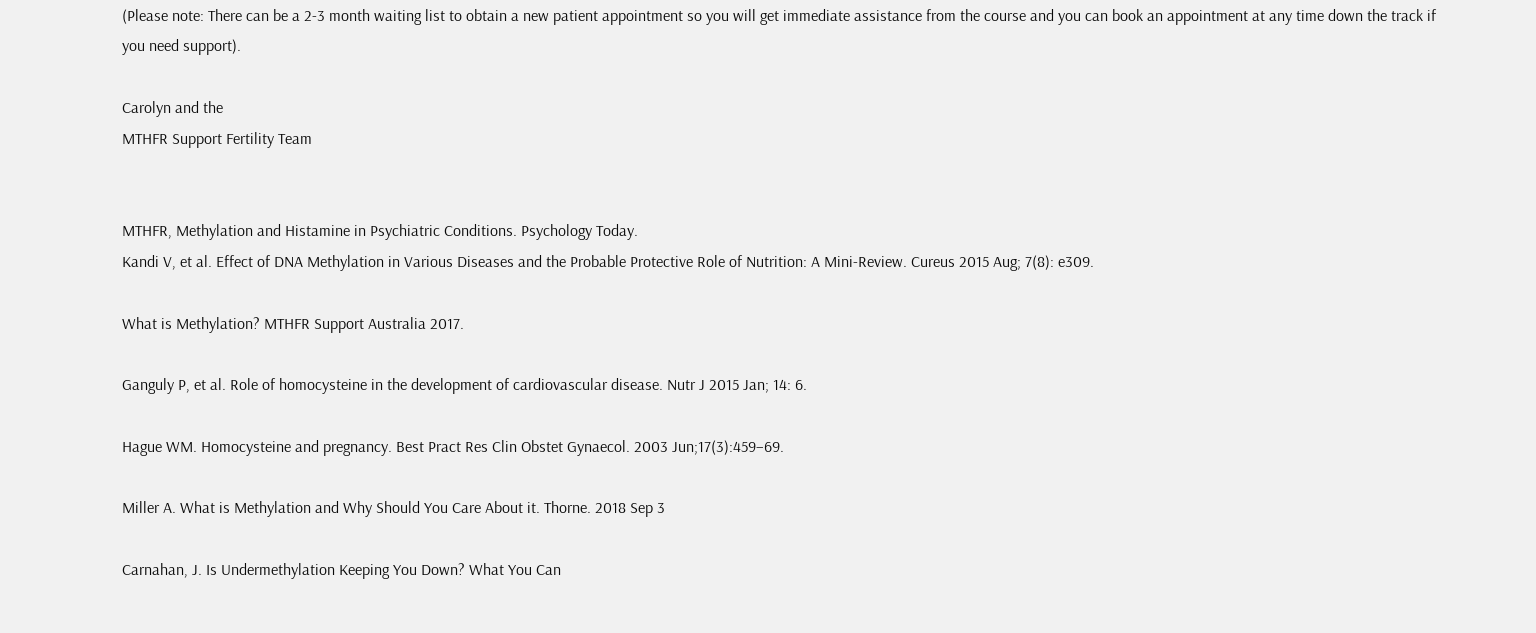(Please note: There can be a 2-3 month waiting list to obtain a new patient appointment so you will get immediate assistance from the course and you can book an appointment at any time down the track if you need support).

Carolyn and the
MTHFR Support Fertility Team


MTHFR, Methylation and Histamine in Psychiatric Conditions. Psychology Today.
Kandi V, et al. Effect of DNA Methylation in Various Diseases and the Probable Protective Role of Nutrition: A Mini-Review. Cureus 2015 Aug; 7(8): e309.

What is Methylation? MTHFR Support Australia 2017.

Ganguly P, et al. Role of homocysteine in the development of cardiovascular disease. Nutr J 2015 Jan; 14: 6.

Hague WM. Homocysteine and pregnancy. Best Pract Res Clin Obstet Gynaecol. 2003 Jun;17(3):459–69.

Miller A. What is Methylation and Why Should You Care About it. Thorne. 2018 Sep 3

Carnahan, J. Is Undermethylation Keeping You Down? What You Can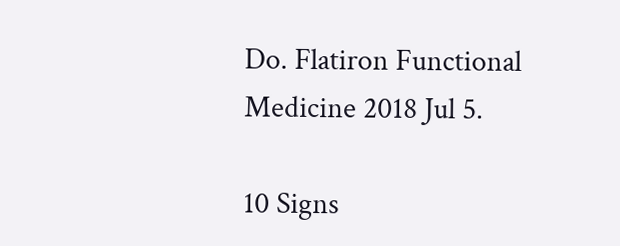Do. Flatiron Functional Medicine 2018 Jul 5.

10 Signs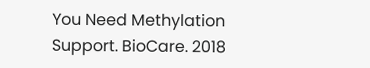You Need Methylation Support. BioCare. 2018